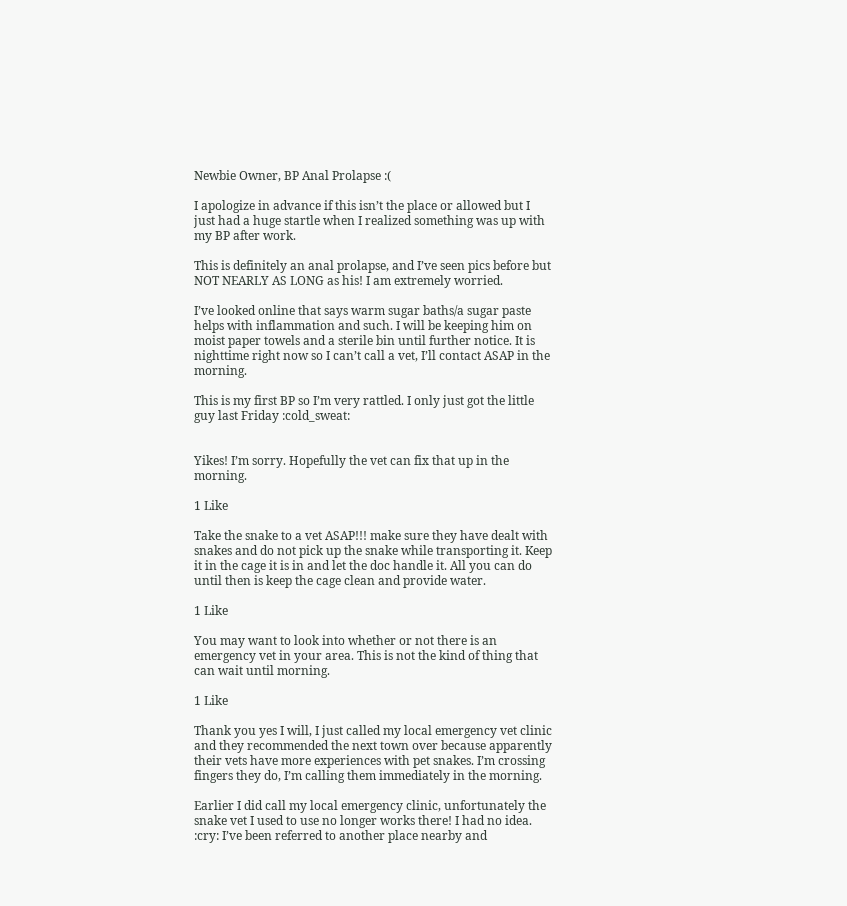Newbie Owner, BP Anal Prolapse :(

I apologize in advance if this isn’t the place or allowed but I just had a huge startle when I realized something was up with my BP after work.

This is definitely an anal prolapse, and I’ve seen pics before but NOT NEARLY AS LONG as his! I am extremely worried.

I’ve looked online that says warm sugar baths/a sugar paste helps with inflammation and such. I will be keeping him on moist paper towels and a sterile bin until further notice. It is nighttime right now so I can’t call a vet, I’ll contact ASAP in the morning.

This is my first BP so I’m very rattled. I only just got the little guy last Friday :cold_sweat:


Yikes! I’m sorry. Hopefully the vet can fix that up in the morning.

1 Like

Take the snake to a vet ASAP!!! make sure they have dealt with snakes and do not pick up the snake while transporting it. Keep it in the cage it is in and let the doc handle it. All you can do until then is keep the cage clean and provide water.

1 Like

You may want to look into whether or not there is an emergency vet in your area. This is not the kind of thing that can wait until morning.

1 Like

Thank you yes I will, I just called my local emergency vet clinic and they recommended the next town over because apparently their vets have more experiences with pet snakes. I’m crossing fingers they do, I’m calling them immediately in the morning.

Earlier I did call my local emergency clinic, unfortunately the snake vet I used to use no longer works there! I had no idea. :cry: I’ve been referred to another place nearby and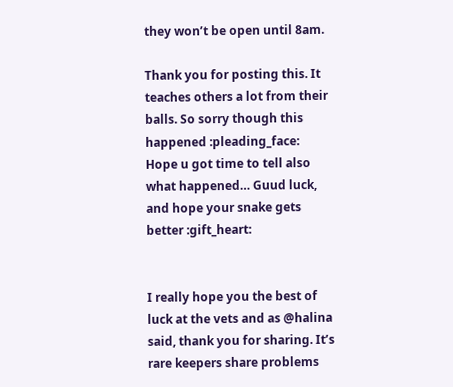they won’t be open until 8am.

Thank you for posting this. It teaches others a lot from their balls. So sorry though this happened :pleading_face:
Hope u got time to tell also what happened… Guud luck, and hope your snake gets better :gift_heart:


I really hope you the best of luck at the vets and as @halina said, thank you for sharing. It’s rare keepers share problems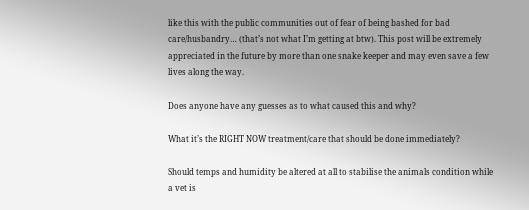like this with the public communities out of fear of being bashed for bad care/husbandry… (that’s not what I’m getting at btw). This post will be extremely appreciated in the future by more than one snake keeper and may even save a few lives along the way.

Does anyone have any guesses as to what caused this and why?

What it’s the RIGHT NOW treatment/care that should be done immediately?

Should temps and humidity be altered at all to stabilise the animals condition while a vet is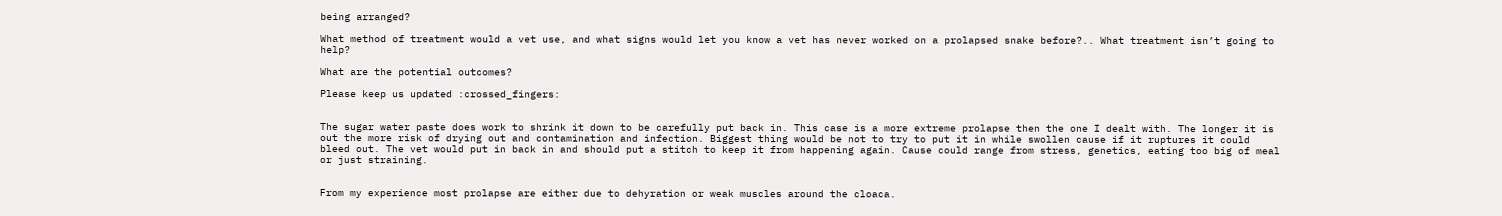being arranged?

What method of treatment would a vet use, and what signs would let you know a vet has never worked on a prolapsed snake before?.. What treatment isn’t going to help?

What are the potential outcomes?

Please keep us updated :crossed_fingers:


The sugar water paste does work to shrink it down to be carefully put back in. This case is a more extreme prolapse then the one I dealt with. The longer it is out the more risk of drying out and contamination and infection. Biggest thing would be not to try to put it in while swollen cause if it ruptures it could bleed out. The vet would put in back in and should put a stitch to keep it from happening again. Cause could range from stress, genetics, eating too big of meal or just straining.


From my experience most prolapse are either due to dehyration or weak muscles around the cloaca.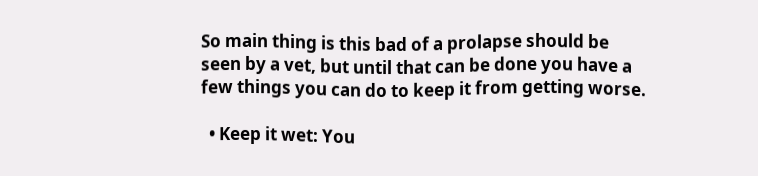So main thing is this bad of a prolapse should be seen by a vet, but until that can be done you have a few things you can do to keep it from getting worse.

  • Keep it wet: You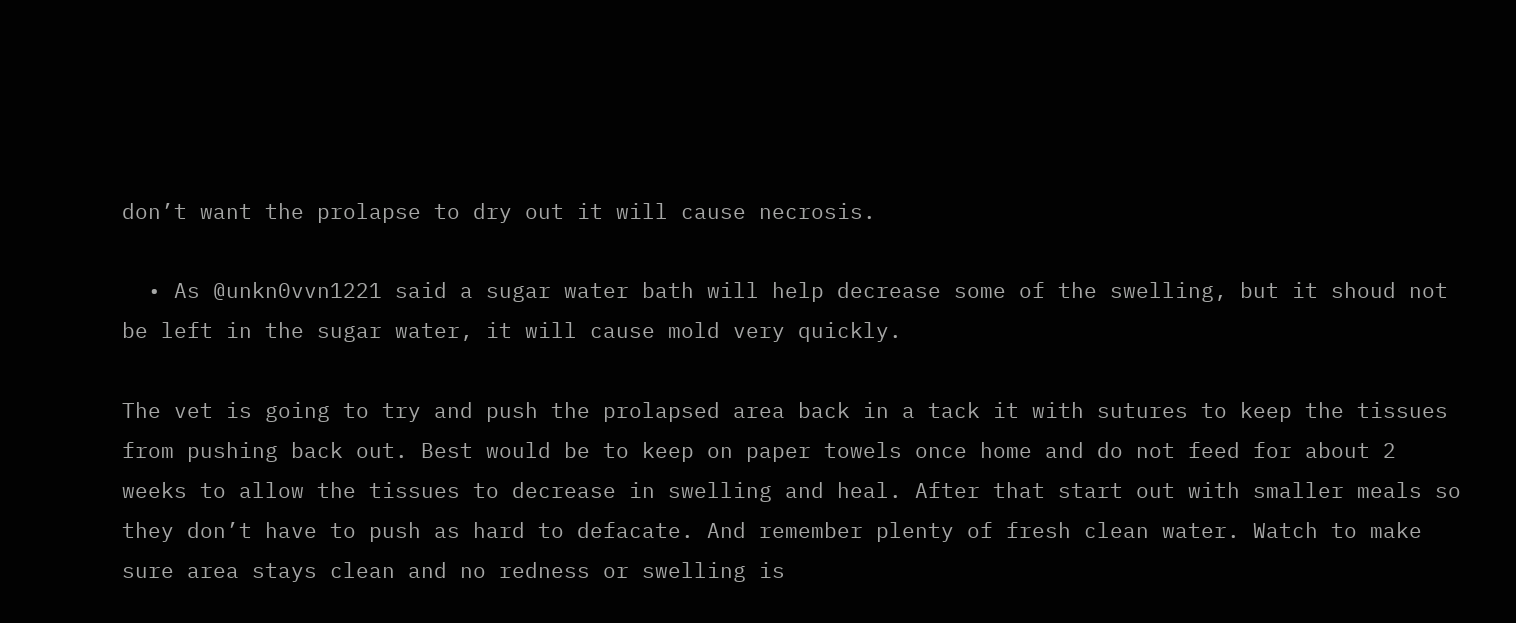don’t want the prolapse to dry out it will cause necrosis.

  • As @unkn0vvn1221 said a sugar water bath will help decrease some of the swelling, but it shoud not be left in the sugar water, it will cause mold very quickly.

The vet is going to try and push the prolapsed area back in a tack it with sutures to keep the tissues from pushing back out. Best would be to keep on paper towels once home and do not feed for about 2 weeks to allow the tissues to decrease in swelling and heal. After that start out with smaller meals so they don’t have to push as hard to defacate. And remember plenty of fresh clean water. Watch to make sure area stays clean and no redness or swelling is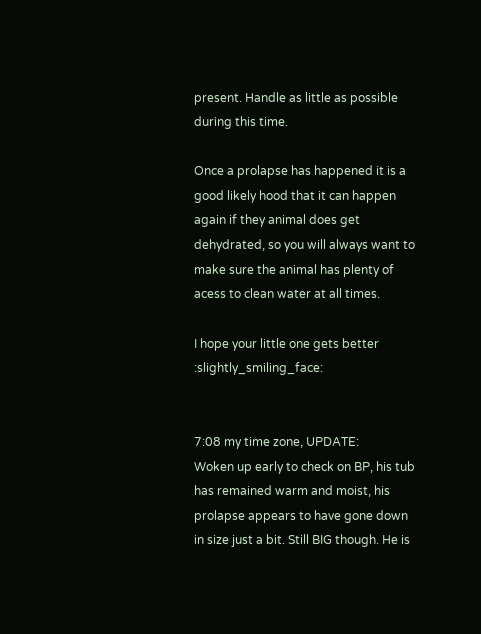present. Handle as little as possible during this time.

Once a prolapse has happened it is a good likely hood that it can happen again if they animal does get dehydrated, so you will always want to make sure the animal has plenty of acess to clean water at all times.

I hope your little one gets better :slightly_smiling_face:


7:08 my time zone, UPDATE:
Woken up early to check on BP, his tub has remained warm and moist, his prolapse appears to have gone down in size just a bit. Still BIG though. He is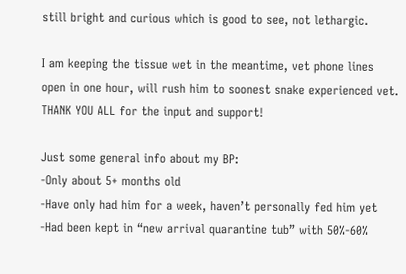still bright and curious which is good to see, not lethargic.

I am keeping the tissue wet in the meantime, vet phone lines open in one hour, will rush him to soonest snake experienced vet. THANK YOU ALL for the input and support!

Just some general info about my BP:
-Only about 5+ months old
-Have only had him for a week, haven’t personally fed him yet
-Had been kept in “new arrival quarantine tub” with 50%-60%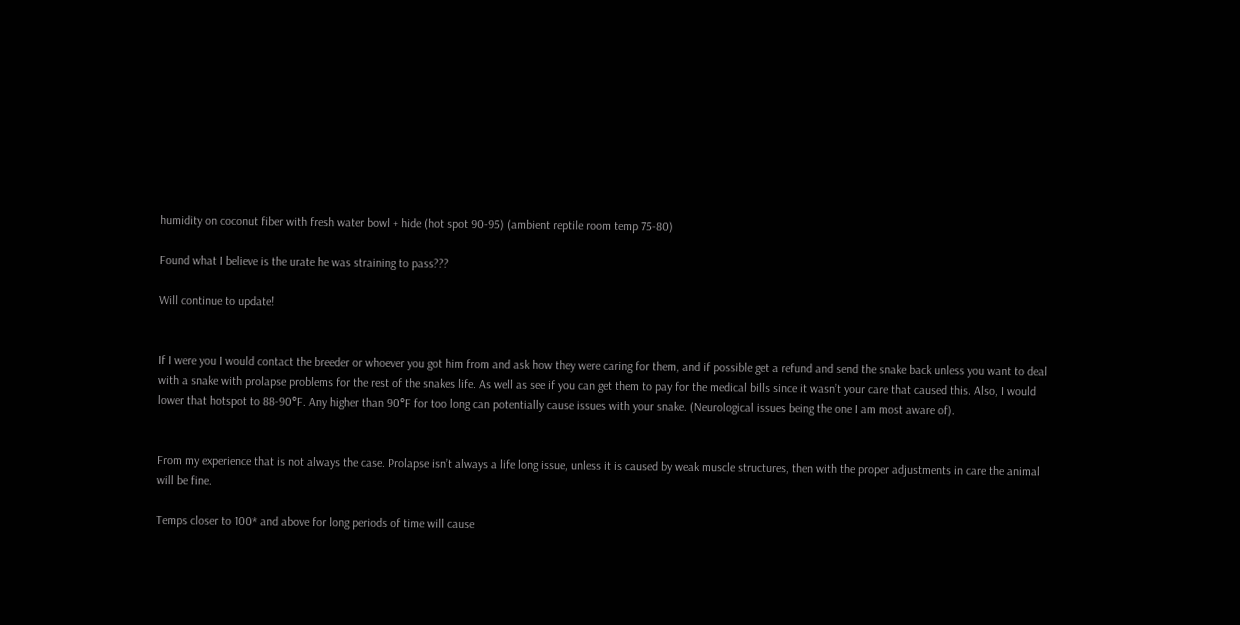humidity on coconut fiber with fresh water bowl + hide (hot spot 90-95) (ambient reptile room temp 75-80)

Found what I believe is the urate he was straining to pass???

Will continue to update!


If I were you I would contact the breeder or whoever you got him from and ask how they were caring for them, and if possible get a refund and send the snake back unless you want to deal with a snake with prolapse problems for the rest of the snakes life. As well as see if you can get them to pay for the medical bills since it wasn’t your care that caused this. Also, I would lower that hotspot to 88-90°F. Any higher than 90°F for too long can potentially cause issues with your snake. (Neurological issues being the one I am most aware of).


From my experience that is not always the case. Prolapse isn’t always a life long issue, unless it is caused by weak muscle structures, then with the proper adjustments in care the animal will be fine.

Temps closer to 100* and above for long periods of time will cause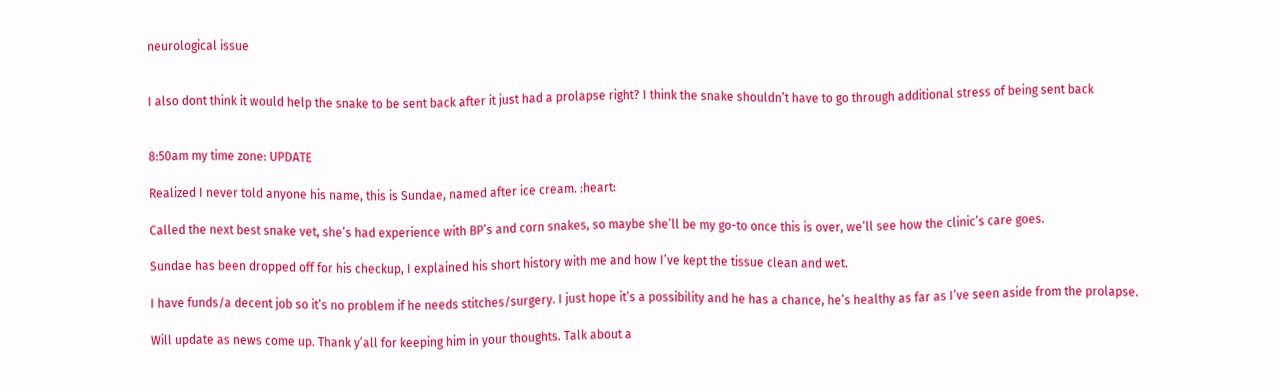neurological issue


I also dont think it would help the snake to be sent back after it just had a prolapse right? I think the snake shouldn’t have to go through additional stress of being sent back


8:50am my time zone: UPDATE

Realized I never told anyone his name, this is Sundae, named after ice cream. :heart:

Called the next best snake vet, she’s had experience with BP’s and corn snakes, so maybe she’ll be my go-to once this is over, we’ll see how the clinic’s care goes.

Sundae has been dropped off for his checkup, I explained his short history with me and how I’ve kept the tissue clean and wet.

I have funds/a decent job so it’s no problem if he needs stitches/surgery. I just hope it’s a possibility and he has a chance, he’s healthy as far as I’ve seen aside from the prolapse.

Will update as news come up. Thank y’all for keeping him in your thoughts. Talk about a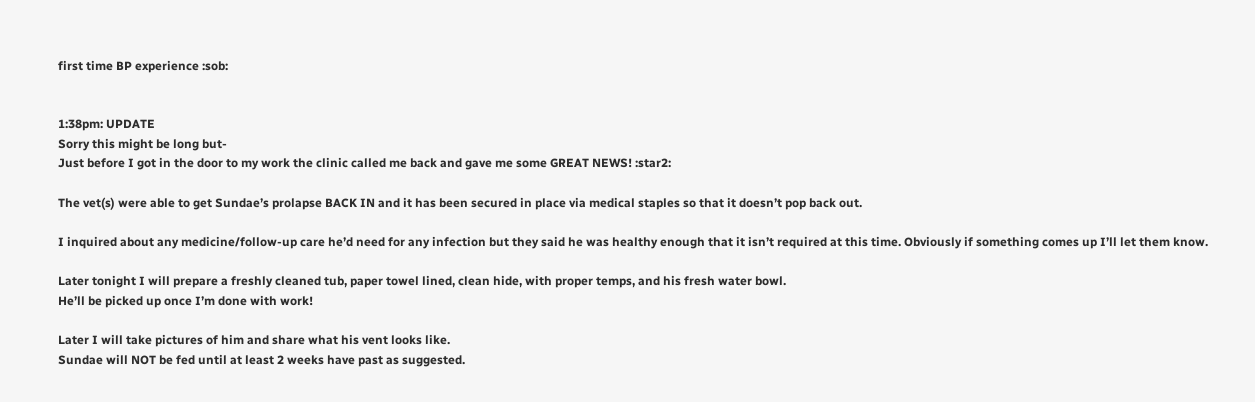first time BP experience :sob:


1:38pm: UPDATE
Sorry this might be long but-
Just before I got in the door to my work the clinic called me back and gave me some GREAT NEWS! :star2:

The vet(s) were able to get Sundae’s prolapse BACK IN and it has been secured in place via medical staples so that it doesn’t pop back out.

I inquired about any medicine/follow-up care he’d need for any infection but they said he was healthy enough that it isn’t required at this time. Obviously if something comes up I’ll let them know.

Later tonight I will prepare a freshly cleaned tub, paper towel lined, clean hide, with proper temps, and his fresh water bowl.
He’ll be picked up once I’m done with work!

Later I will take pictures of him and share what his vent looks like.
Sundae will NOT be fed until at least 2 weeks have past as suggested.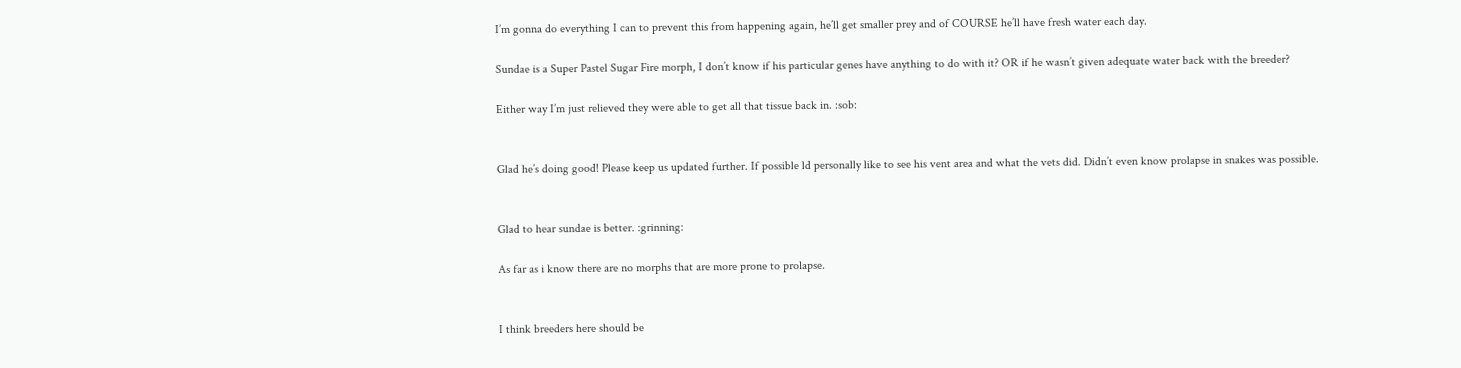I’m gonna do everything I can to prevent this from happening again, he’ll get smaller prey and of COURSE he’ll have fresh water each day.

Sundae is a Super Pastel Sugar Fire morph, I don’t know if his particular genes have anything to do with it? OR if he wasn’t given adequate water back with the breeder?

Either way I’m just relieved they were able to get all that tissue back in. :sob:


Glad he’s doing good! Please keep us updated further. If possible ld personally like to see his vent area and what the vets did. Didn’t even know prolapse in snakes was possible.


Glad to hear sundae is better. :grinning:

As far as i know there are no morphs that are more prone to prolapse.


I think breeders here should be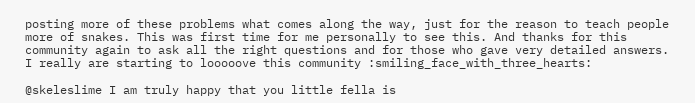posting more of these problems what comes along the way, just for the reason to teach people more of snakes. This was first time for me personally to see this. And thanks for this community again to ask all the right questions and for those who gave very detailed answers.
I really are starting to looooove this community :smiling_face_with_three_hearts:

@skeleslime I am truly happy that you little fella is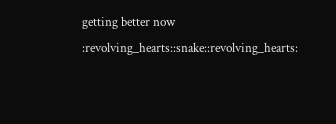getting better now :revolving_hearts::snake::revolving_hearts: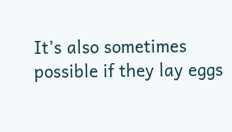It’s also sometimes possible if they lay eggs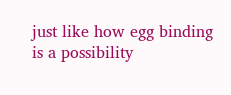just like how egg binding is a possibility